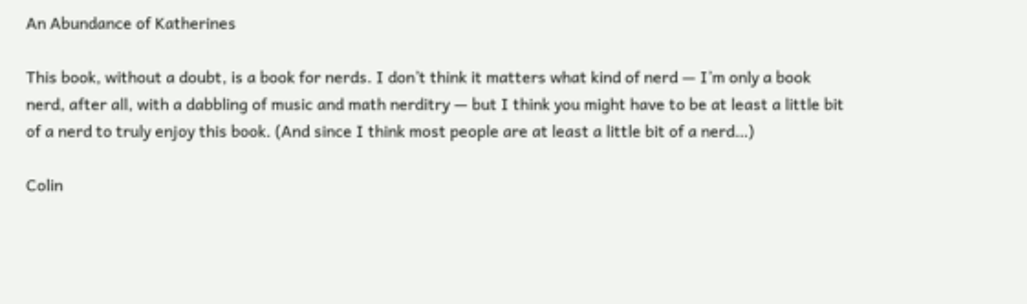An Abundance of Katherines

This book, without a doubt, is a book for nerds. I don’t think it matters what kind of nerd — I’m only a book nerd, after all, with a dabbling of music and math nerditry — but I think you might have to be at least a little bit of a nerd to truly enjoy this book. (And since I think most people are at least a little bit of a nerd…)

Colin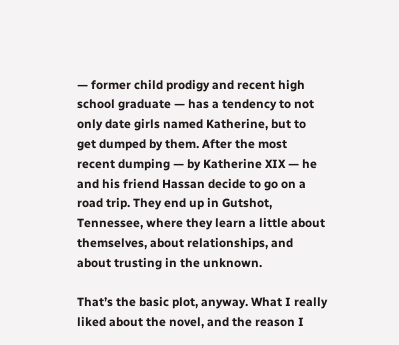— former child prodigy and recent high school graduate — has a tendency to not only date girls named Katherine, but to get dumped by them. After the most recent dumping — by Katherine XIX — he and his friend Hassan decide to go on a road trip. They end up in Gutshot, Tennessee, where they learn a little about themselves, about relationships, and about trusting in the unknown.

That’s the basic plot, anyway. What I really liked about the novel, and the reason I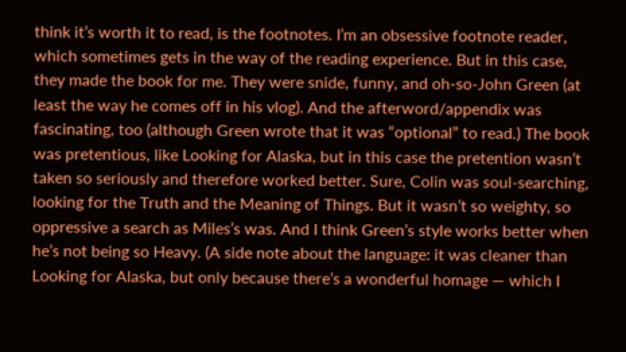think it’s worth it to read, is the footnotes. I’m an obsessive footnote reader, which sometimes gets in the way of the reading experience. But in this case, they made the book for me. They were snide, funny, and oh-so-John Green (at least the way he comes off in his vlog). And the afterword/appendix was fascinating, too (although Green wrote that it was “optional” to read.) The book was pretentious, like Looking for Alaska, but in this case the pretention wasn’t taken so seriously and therefore worked better. Sure, Colin was soul-searching, looking for the Truth and the Meaning of Things. But it wasn’t so weighty, so oppressive a search as Miles’s was. And I think Green’s style works better when he’s not being so Heavy. (A side note about the language: it was cleaner than Looking for Alaska, but only because there’s a wonderful homage — which I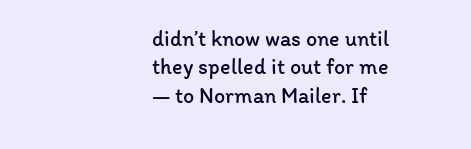didn’t know was one until they spelled it out for me — to Norman Mailer. If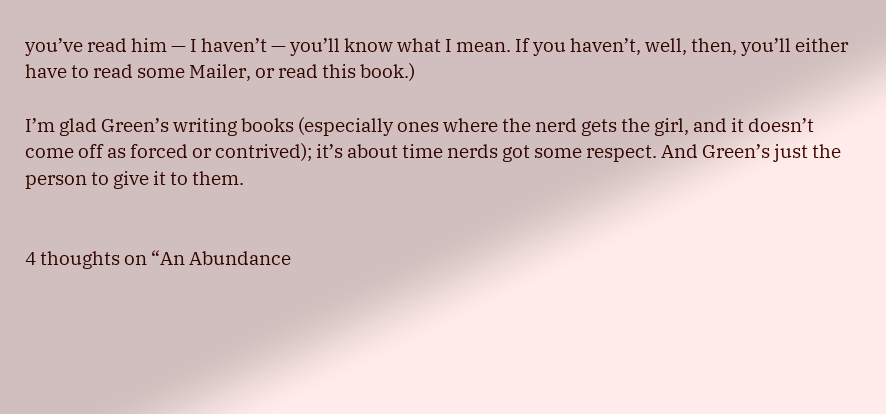you’ve read him — I haven’t — you’ll know what I mean. If you haven’t, well, then, you’ll either have to read some Mailer, or read this book.)

I’m glad Green’s writing books (especially ones where the nerd gets the girl, and it doesn’t come off as forced or contrived); it’s about time nerds got some respect. And Green’s just the person to give it to them.


4 thoughts on “An Abundance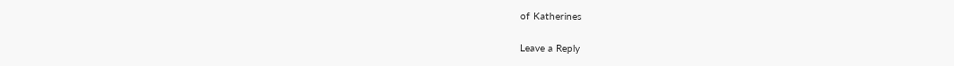of Katherines

Leave a Reply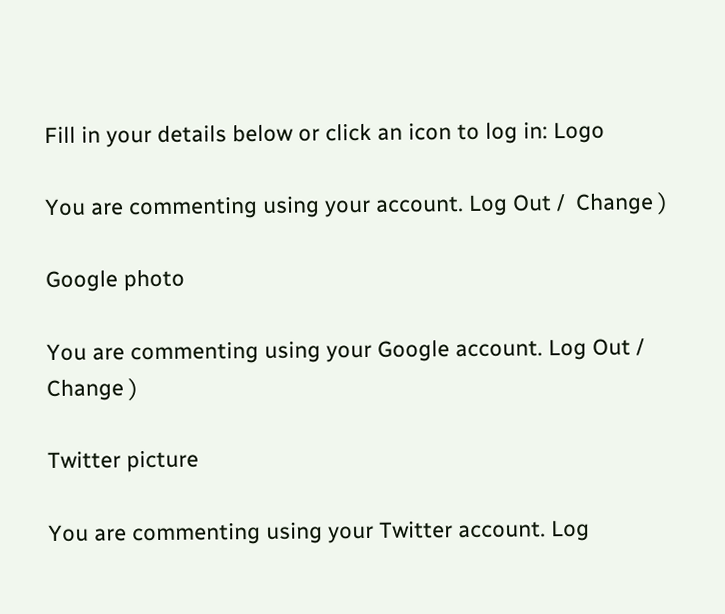Fill in your details below or click an icon to log in: Logo

You are commenting using your account. Log Out /  Change )

Google photo

You are commenting using your Google account. Log Out /  Change )

Twitter picture

You are commenting using your Twitter account. Log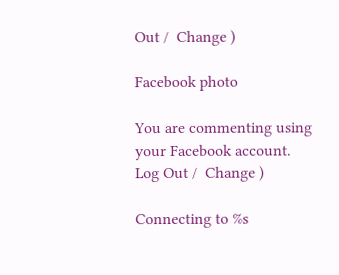Out /  Change )

Facebook photo

You are commenting using your Facebook account. Log Out /  Change )

Connecting to %s